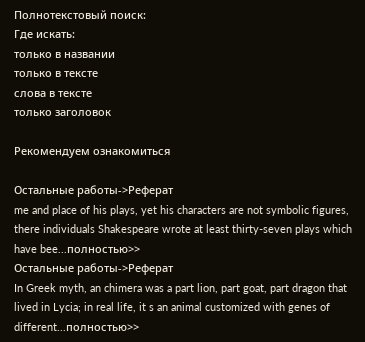Полнотекстовый поиск:
Где искать:
только в названии
только в тексте
слова в тексте
только заголовок

Рекомендуем ознакомиться

Остальные работы->Реферат
me and place of his plays, yet his characters are not symbolic figures, there individuals Shakespeare wrote at least thirty-seven plays which have bee...полностью>>
Остальные работы->Реферат
In Greek myth, an chimera was a part lion, part goat, part dragon that lived in Lycia; in real life, it s an animal customized with genes of different...полностью>>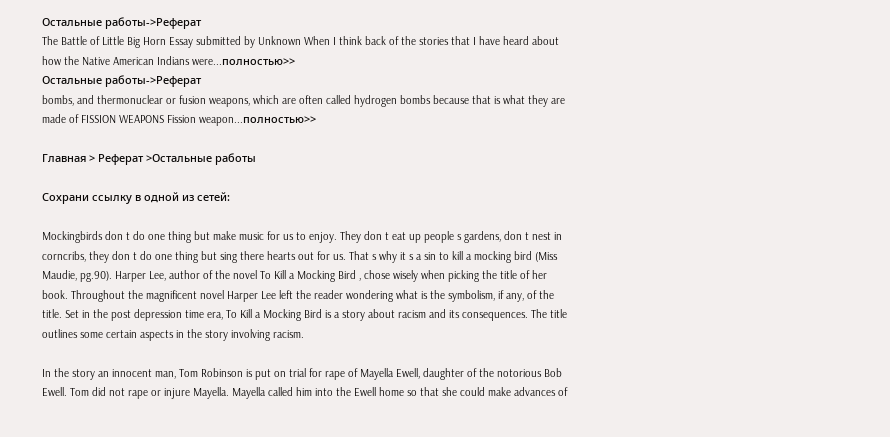Остальные работы->Реферат
The Battle of Little Big Horn Essay submitted by Unknown When I think back of the stories that I have heard about how the Native American Indians were...полностью>>
Остальные работы->Реферат
bombs, and thermonuclear or fusion weapons, which are often called hydrogen bombs because that is what they are made of FISSION WEAPONS Fission weapon...полностью>>

Главная > Реферат >Остальные работы

Сохрани ссылку в одной из сетей:

Mockingbirds don t do one thing but make music for us to enjoy. They don t eat up people s gardens, don t nest in corncribs, they don t do one thing but sing there hearts out for us. That s why it s a sin to kill a mocking bird (Miss Maudie, pg.90). Harper Lee, author of the novel To Kill a Mocking Bird , chose wisely when picking the title of her book. Throughout the magnificent novel Harper Lee left the reader wondering what is the symbolism, if any, of the title. Set in the post depression time era, To Kill a Mocking Bird is a story about racism and its consequences. The title outlines some certain aspects in the story involving racism.

In the story an innocent man, Tom Robinson is put on trial for rape of Mayella Ewell, daughter of the notorious Bob Ewell. Tom did not rape or injure Mayella. Mayella called him into the Ewell home so that she could make advances of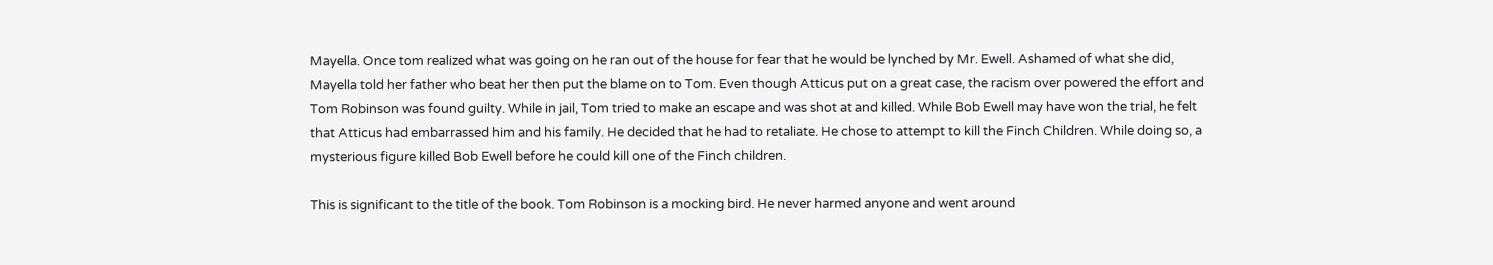Mayella. Once tom realized what was going on he ran out of the house for fear that he would be lynched by Mr. Ewell. Ashamed of what she did, Mayella told her father who beat her then put the blame on to Tom. Even though Atticus put on a great case, the racism over powered the effort and Tom Robinson was found guilty. While in jail, Tom tried to make an escape and was shot at and killed. While Bob Ewell may have won the trial, he felt that Atticus had embarrassed him and his family. He decided that he had to retaliate. He chose to attempt to kill the Finch Children. While doing so, a mysterious figure killed Bob Ewell before he could kill one of the Finch children.

This is significant to the title of the book. Tom Robinson is a mocking bird. He never harmed anyone and went around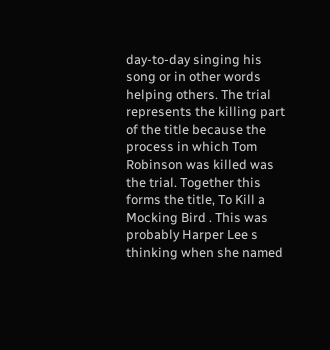day-to-day singing his song or in other words helping others. The trial represents the killing part of the title because the process in which Tom Robinson was killed was the trial. Together this forms the title, To Kill a Mocking Bird . This was probably Harper Lee s thinking when she named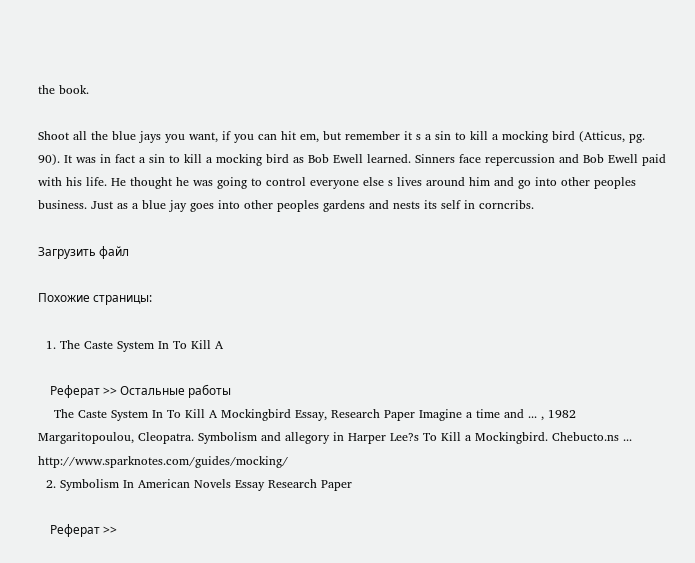the book.

Shoot all the blue jays you want, if you can hit em, but remember it s a sin to kill a mocking bird (Atticus, pg. 90). It was in fact a sin to kill a mocking bird as Bob Ewell learned. Sinners face repercussion and Bob Ewell paid with his life. He thought he was going to control everyone else s lives around him and go into other peoples business. Just as a blue jay goes into other peoples gardens and nests its self in corncribs.

Загрузить файл

Похожие страницы:

  1. The Caste System In To Kill A

    Реферат >> Остальные работы
    The Caste System In To Kill A Mockingbird Essay, Research Paper Imagine a time and ... , 1982 Margaritopoulou, Cleopatra. Symbolism and allegory in Harper Lee?s To Kill a Mockingbird. Chebucto.ns ... http://www.sparknotes.com/guides/mocking/
  2. Symbolism In American Novels Essay Research Paper

    Реферат >>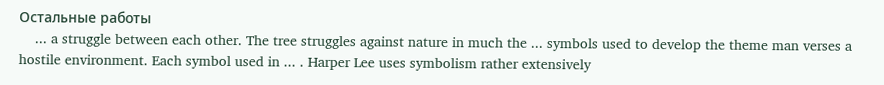Остальные работы
    ... a struggle between each other. The tree struggles against nature in much the ... symbols used to develop the theme man verses a hostile environment. Each symbol used in ... . Harper Lee uses symbolism rather extensively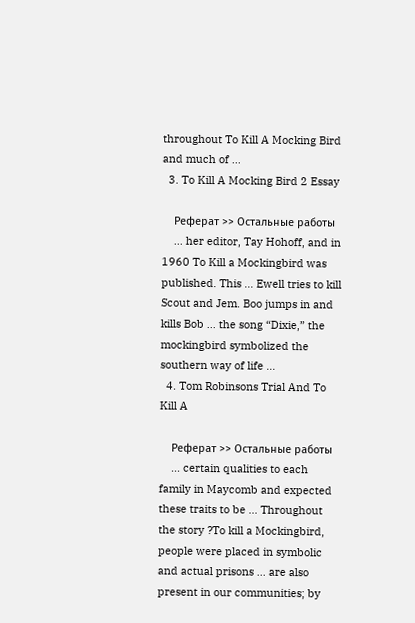throughout To Kill A Mocking Bird and much of ...
  3. To Kill A Mocking Bird 2 Essay

    Реферат >> Остальные работы
    ... her editor, Tay Hohoff, and in 1960 To Kill a Mockingbird was published. This ... Ewell tries to kill Scout and Jem. Boo jumps in and kills Bob ... the song “Dixie,” the mockingbird symbolized the southern way of life ...
  4. Tom Robinsons Trial And To Kill A

    Реферат >> Остальные работы
    ... certain qualities to each family in Maycomb and expected these traits to be ... Throughout the story ?To kill a Mockingbird, people were placed in symbolic and actual prisons ... are also present in our communities; by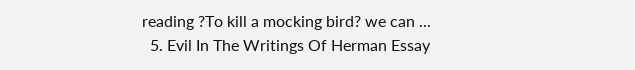reading ?To kill a mocking bird? we can ...
  5. Evil In The Writings Of Herman Essay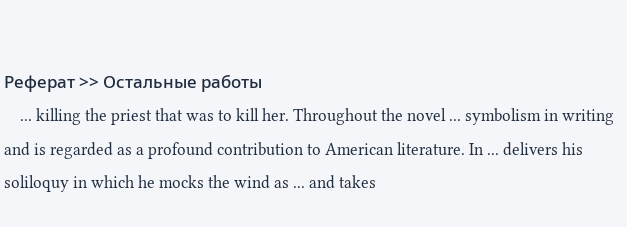Реферат >> Остальные работы
    ... killing the priest that was to kill her. Throughout the novel ... symbolism in writing and is regarded as a profound contribution to American literature. In ... delivers his soliloquy in which he mocks the wind as ... and takes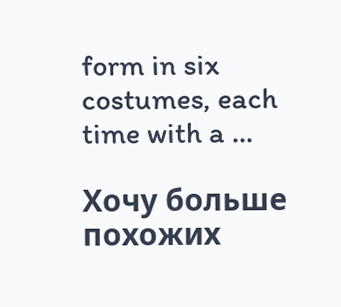form in six costumes, each time with a ...

Хочу больше похожих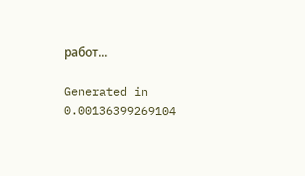работ...

Generated in 0.00136399269104